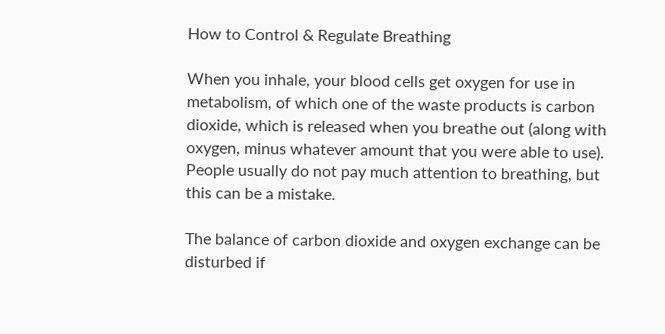How to Control & Regulate Breathing

When you inhale, your blood cells get oxygen for use in metabolism, of which one of the waste products is carbon dioxide, which is released when you breathe out (along with oxygen, minus whatever amount that you were able to use). People usually do not pay much attention to breathing, but this can be a mistake.

The balance of carbon dioxide and oxygen exchange can be disturbed if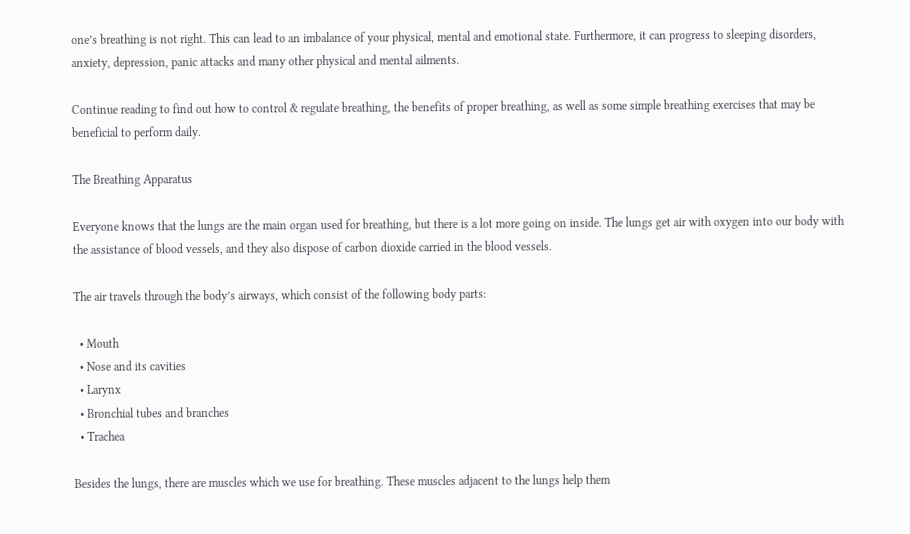one’s breathing is not right. This can lead to an imbalance of your physical, mental and emotional state. Furthermore, it can progress to sleeping disorders, anxiety, depression, panic attacks and many other physical and mental ailments.

Continue reading to find out how to control & regulate breathing, the benefits of proper breathing, as well as some simple breathing exercises that may be beneficial to perform daily.

The Breathing Apparatus

Everyone knows that the lungs are the main organ used for breathing, but there is a lot more going on inside. The lungs get air with oxygen into our body with the assistance of blood vessels, and they also dispose of carbon dioxide carried in the blood vessels.

The air travels through the body’s airways, which consist of the following body parts:

  • Mouth
  • Nose and its cavities
  • Larynx
  • Bronchial tubes and branches
  • Trachea

Besides the lungs, there are muscles which we use for breathing. These muscles adjacent to the lungs help them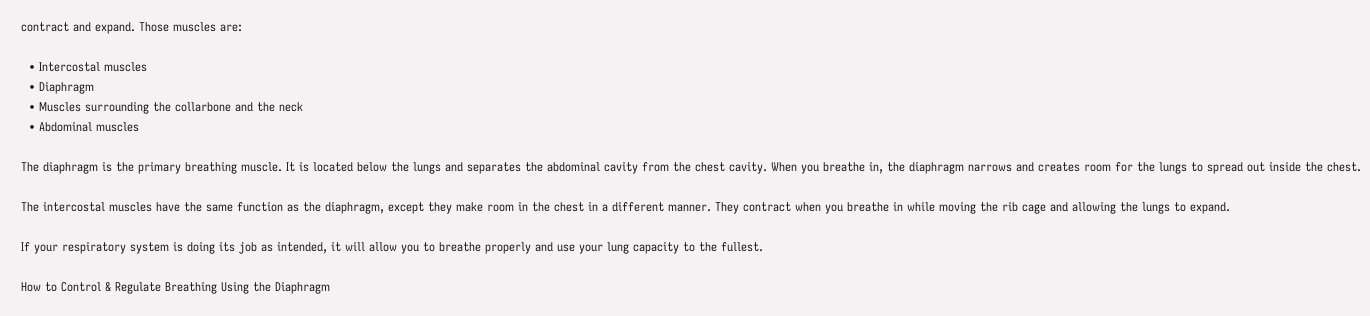contract and expand. Those muscles are:

  • Intercostal muscles
  • Diaphragm
  • Muscles surrounding the collarbone and the neck
  • Abdominal muscles

The diaphragm is the primary breathing muscle. It is located below the lungs and separates the abdominal cavity from the chest cavity. When you breathe in, the diaphragm narrows and creates room for the lungs to spread out inside the chest.

The intercostal muscles have the same function as the diaphragm, except they make room in the chest in a different manner. They contract when you breathe in while moving the rib cage and allowing the lungs to expand.

If your respiratory system is doing its job as intended, it will allow you to breathe properly and use your lung capacity to the fullest.

How to Control & Regulate Breathing Using the Diaphragm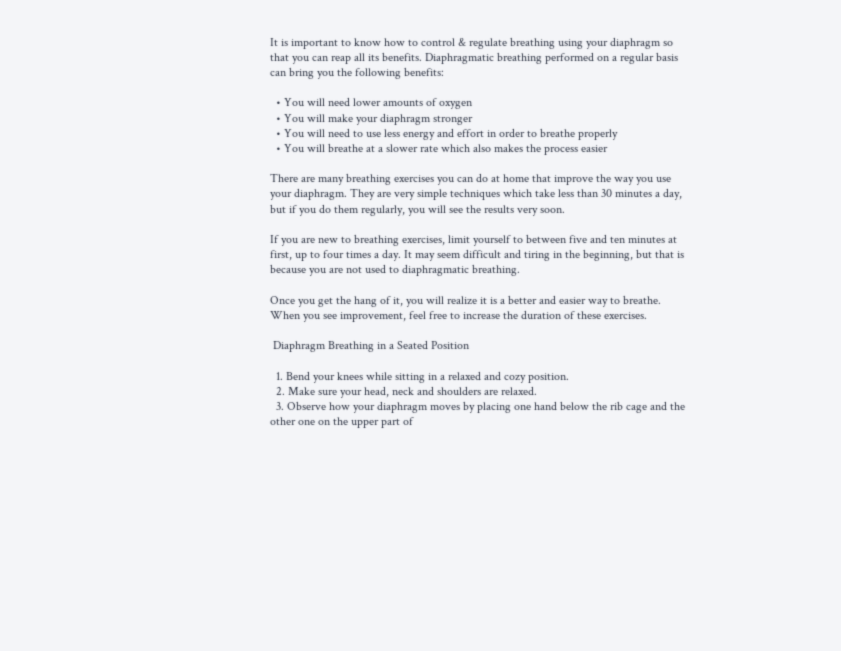It is important to know how to control & regulate breathing using your diaphragm so that you can reap all its benefits. Diaphragmatic breathing performed on a regular basis can bring you the following benefits:

  • You will need lower amounts of oxygen
  • You will make your diaphragm stronger
  • You will need to use less energy and effort in order to breathe properly
  • You will breathe at a slower rate which also makes the process easier

There are many breathing exercises you can do at home that improve the way you use your diaphragm. They are very simple techniques which take less than 30 minutes a day, but if you do them regularly, you will see the results very soon.

If you are new to breathing exercises, limit yourself to between five and ten minutes at first, up to four times a day. It may seem difficult and tiring in the beginning, but that is because you are not used to diaphragmatic breathing.

Once you get the hang of it, you will realize it is a better and easier way to breathe. When you see improvement, feel free to increase the duration of these exercises.

 Diaphragm Breathing in a Seated Position

  1. Bend your knees while sitting in a relaxed and cozy position.
  2. Make sure your head, neck and shoulders are relaxed.
  3. Observe how your diaphragm moves by placing one hand below the rib cage and the other one on the upper part of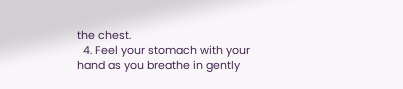the chest.
  4. Feel your stomach with your hand as you breathe in gently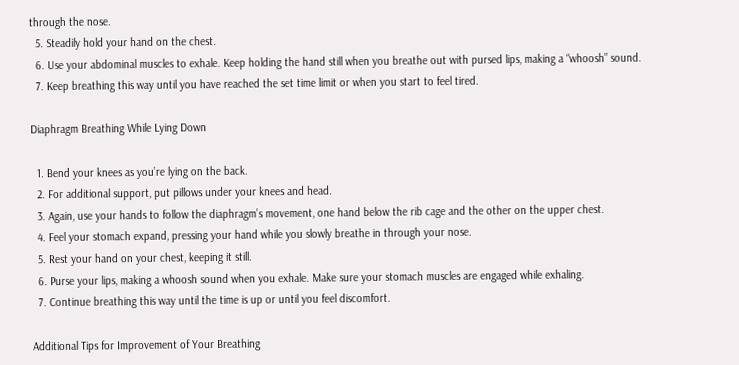through the nose.
  5. Steadily hold your hand on the chest.
  6. Use your abdominal muscles to exhale. Keep holding the hand still when you breathe out with pursed lips, making a “whoosh” sound.
  7. Keep breathing this way until you have reached the set time limit or when you start to feel tired.

Diaphragm Breathing While Lying Down

  1. Bend your knees as you’re lying on the back.
  2. For additional support, put pillows under your knees and head.
  3. Again, use your hands to follow the diaphragm’s movement, one hand below the rib cage and the other on the upper chest.
  4. Feel your stomach expand, pressing your hand while you slowly breathe in through your nose.
  5. Rest your hand on your chest, keeping it still.
  6. Purse your lips, making a whoosh sound when you exhale. Make sure your stomach muscles are engaged while exhaling.
  7. Continue breathing this way until the time is up or until you feel discomfort.

Additional Tips for Improvement of Your Breathing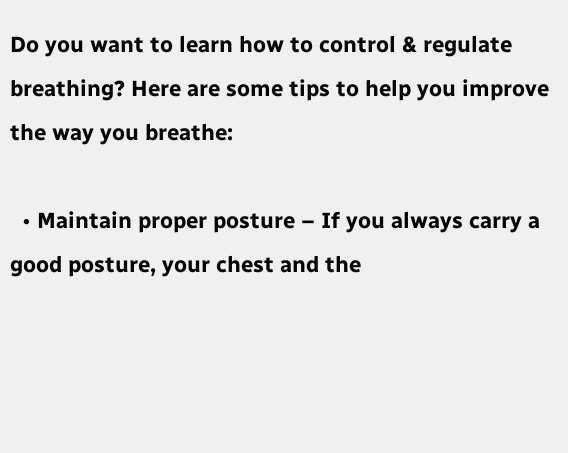Do you want to learn how to control & regulate breathing? Here are some tips to help you improve the way you breathe:

  • Maintain proper posture – If you always carry a good posture, your chest and the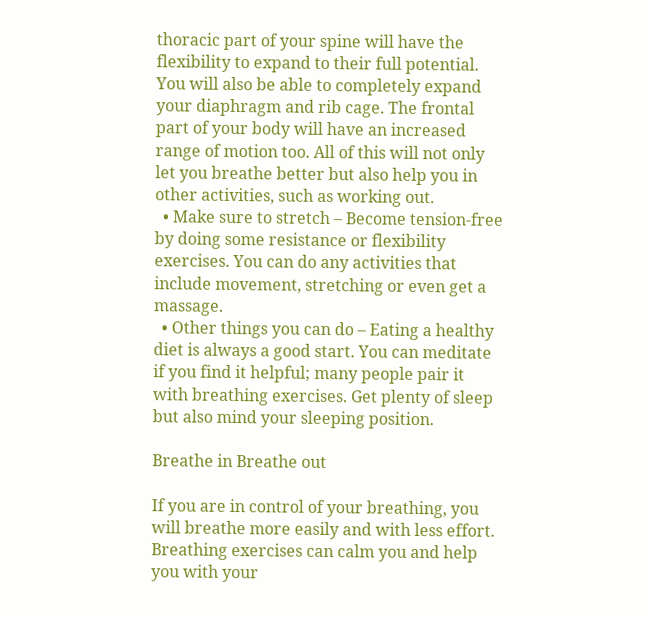thoracic part of your spine will have the flexibility to expand to their full potential. You will also be able to completely expand your diaphragm and rib cage. The frontal part of your body will have an increased range of motion too. All of this will not only let you breathe better but also help you in other activities, such as working out.
  • Make sure to stretch – Become tension-free by doing some resistance or flexibility exercises. You can do any activities that include movement, stretching or even get a massage.
  • Other things you can do – Eating a healthy diet is always a good start. You can meditate if you find it helpful; many people pair it with breathing exercises. Get plenty of sleep but also mind your sleeping position.

Breathe in Breathe out

If you are in control of your breathing, you will breathe more easily and with less effort. Breathing exercises can calm you and help you with your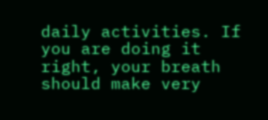daily activities. If you are doing it right, your breath should make very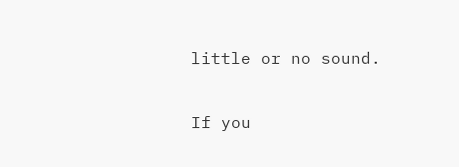little or no sound.

If you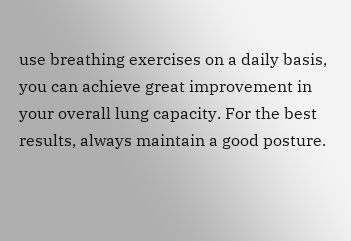use breathing exercises on a daily basis, you can achieve great improvement in your overall lung capacity. For the best results, always maintain a good posture.